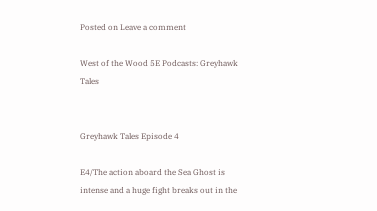Posted on Leave a comment

West of the Wood 5E Podcasts: Greyhawk Tales


Greyhawk Tales Episode 4

E4/The action aboard the Sea Ghost is intense and a huge fight breaks out in the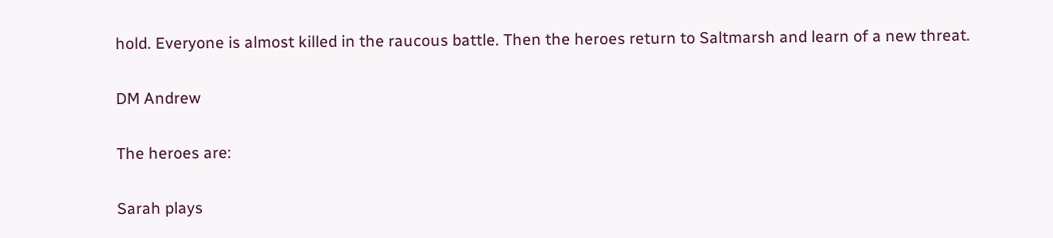hold. Everyone is almost killed in the raucous battle. Then the heroes return to Saltmarsh and learn of a new threat.

DM Andrew

The heroes are:

Sarah plays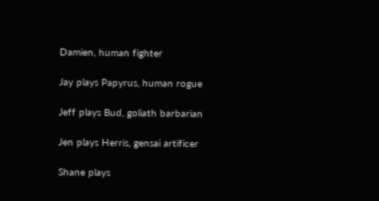Damien, human fighter

Jay plays Papyrus, human rogue

Jeff plays Bud, goliath barbarian

Jen plays Herris, gensai artificer

Shane plays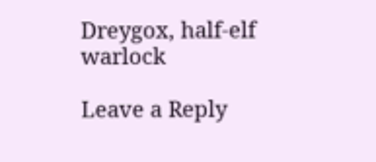Dreygox, half-elf warlock

Leave a Reply